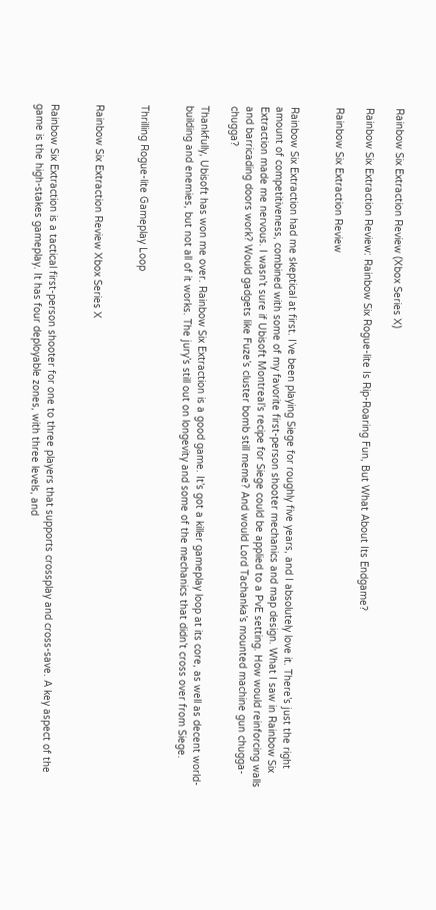Rainbow Six Extraction Review (Xbox Series X)

Rainbow Six Extraction Review: Rainbow Six Rogue-lite Is Rip-Roaring Fun, But What About Its Endgame?

Rainbow Six Extraction Review


Rainbow Six Extraction had me skeptical at first. I’ve been playing Siege for roughly five years, and I absolutely love it. There’s just the right amount of competitiveness, combined with some of my favorite first-person shooter mechanics and map design. What I saw in Rainbow Six Extraction made me nervous. I wasn’t sure if Ubisoft Montreal’s recipe for Siege could be applied to a PvE setting. How would reinforcing walls and barricading doors work? Would gadgets like Fuze’s cluster bomb still meme? And would Lord Tachanka’s mounted machine gun chugga-chugga?

Thankfully, Ubisoft has won me over. Rainbow Six Extraction is a good game. It’s got a killer gameplay loop at its core, as well as decent world-building and enemies, but not all of it works. The jury’s still out on longevity and some of the mechanics that didn’t cross over from Siege.


Thrilling Rogue-lite Gameplay Loop


Rainbow Six Extraction Review Xbox Series X


Rainbow Six Extraction is a tactical first-person shooter for one to three players that supports crossplay and cross-save. A key aspect of the game is the high-stakes gameplay. It has four deployable zones, with three levels, and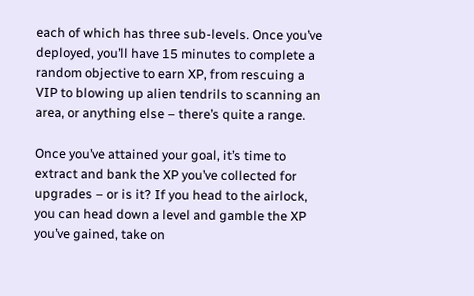each of which has three sub-levels. Once you’ve deployed, you’ll have 15 minutes to complete a random objective to earn XP, from rescuing a VIP to blowing up alien tendrils to scanning an area, or anything else – there’s quite a range.

Once you’ve attained your goal, it’s time to extract and bank the XP you’ve collected for upgrades – or is it? If you head to the airlock, you can head down a level and gamble the XP you’ve gained, take on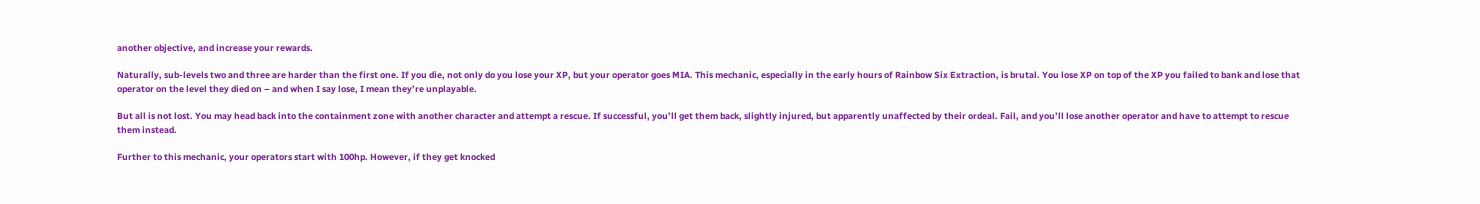another objective, and increase your rewards.

Naturally, sub-levels two and three are harder than the first one. If you die, not only do you lose your XP, but your operator goes MIA. This mechanic, especially in the early hours of Rainbow Six Extraction, is brutal. You lose XP on top of the XP you failed to bank and lose that operator on the level they died on – and when I say lose, I mean they’re unplayable.

But all is not lost. You may head back into the containment zone with another character and attempt a rescue. If successful, you’ll get them back, slightly injured, but apparently unaffected by their ordeal. Fail, and you’ll lose another operator and have to attempt to rescue them instead.

Further to this mechanic, your operators start with 100hp. However, if they get knocked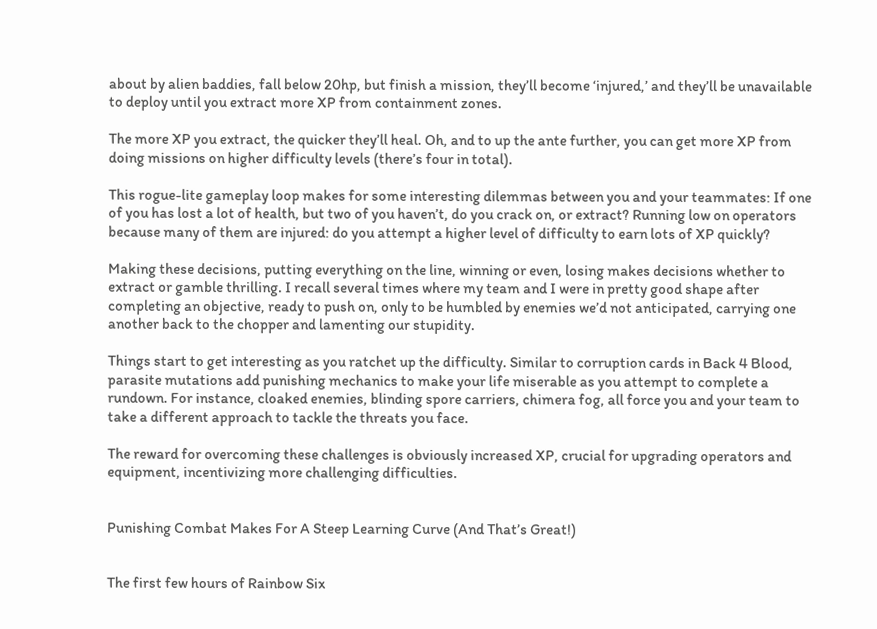about by alien baddies, fall below 20hp, but finish a mission, they’ll become ‘injured,’ and they’ll be unavailable to deploy until you extract more XP from containment zones.

The more XP you extract, the quicker they’ll heal. Oh, and to up the ante further, you can get more XP from doing missions on higher difficulty levels (there’s four in total).

This rogue-lite gameplay loop makes for some interesting dilemmas between you and your teammates: If one of you has lost a lot of health, but two of you haven’t, do you crack on, or extract? Running low on operators because many of them are injured: do you attempt a higher level of difficulty to earn lots of XP quickly?

Making these decisions, putting everything on the line, winning or even, losing makes decisions whether to extract or gamble thrilling. I recall several times where my team and I were in pretty good shape after completing an objective, ready to push on, only to be humbled by enemies we’d not anticipated, carrying one another back to the chopper and lamenting our stupidity.

Things start to get interesting as you ratchet up the difficulty. Similar to corruption cards in Back 4 Blood, parasite mutations add punishing mechanics to make your life miserable as you attempt to complete a rundown. For instance, cloaked enemies, blinding spore carriers, chimera fog, all force you and your team to take a different approach to tackle the threats you face.

The reward for overcoming these challenges is obviously increased XP, crucial for upgrading operators and equipment, incentivizing more challenging difficulties.


Punishing Combat Makes For A Steep Learning Curve (And That’s Great!)


The first few hours of Rainbow Six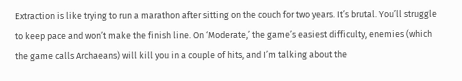Extraction is like trying to run a marathon after sitting on the couch for two years. It’s brutal. You’ll struggle to keep pace and won’t make the finish line. On ‘Moderate,’ the game’s easiest difficulty, enemies (which the game calls Archaeans) will kill you in a couple of hits, and I’m talking about the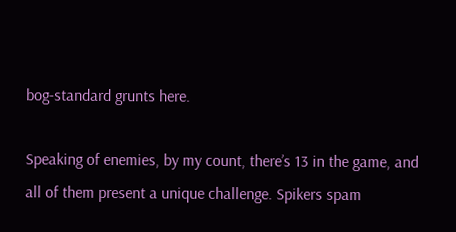bog-standard grunts here.

Speaking of enemies, by my count, there’s 13 in the game, and all of them present a unique challenge. Spikers spam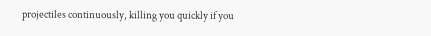projectiles continuously, killing you quickly if you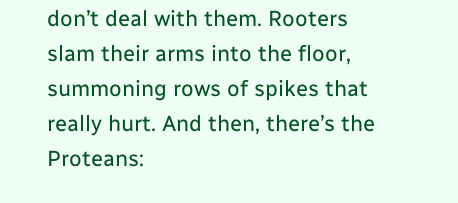don’t deal with them. Rooters slam their arms into the floor, summoning rows of spikes that really hurt. And then, there’s the Proteans: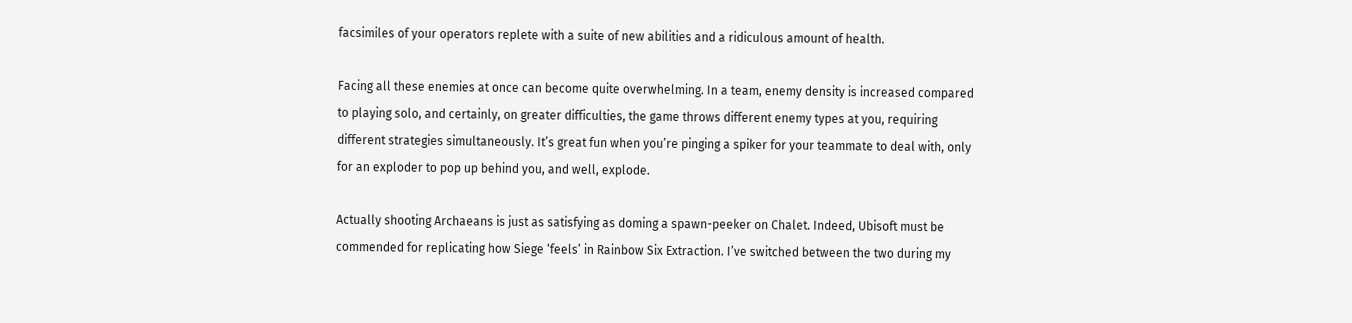facsimiles of your operators replete with a suite of new abilities and a ridiculous amount of health.

Facing all these enemies at once can become quite overwhelming. In a team, enemy density is increased compared to playing solo, and certainly, on greater difficulties, the game throws different enemy types at you, requiring different strategies simultaneously. It’s great fun when you’re pinging a spiker for your teammate to deal with, only for an exploder to pop up behind you, and well, explode.

Actually shooting Archaeans is just as satisfying as doming a spawn-peeker on Chalet. Indeed, Ubisoft must be commended for replicating how Siege ‘feels’ in Rainbow Six Extraction. I’ve switched between the two during my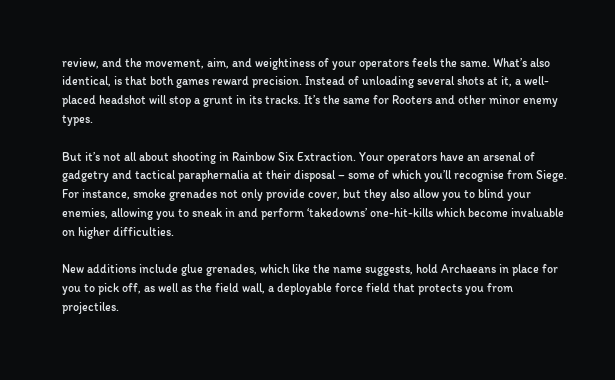review, and the movement, aim, and weightiness of your operators feels the same. What’s also identical, is that both games reward precision. Instead of unloading several shots at it, a well-placed headshot will stop a grunt in its tracks. It’s the same for Rooters and other minor enemy types.

But it’s not all about shooting in Rainbow Six Extraction. Your operators have an arsenal of gadgetry and tactical paraphernalia at their disposal – some of which you’ll recognise from Siege. For instance, smoke grenades not only provide cover, but they also allow you to blind your enemies, allowing you to sneak in and perform ‘takedowns’ one-hit-kills which become invaluable on higher difficulties.

New additions include glue grenades, which like the name suggests, hold Archaeans in place for you to pick off, as well as the field wall, a deployable force field that protects you from projectiles.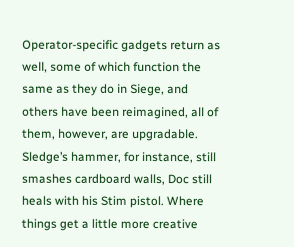Operator-specific gadgets return as well, some of which function the same as they do in Siege, and others have been reimagined, all of them, however, are upgradable. Sledge’s hammer, for instance, still smashes cardboard walls, Doc still heals with his Stim pistol. Where things get a little more creative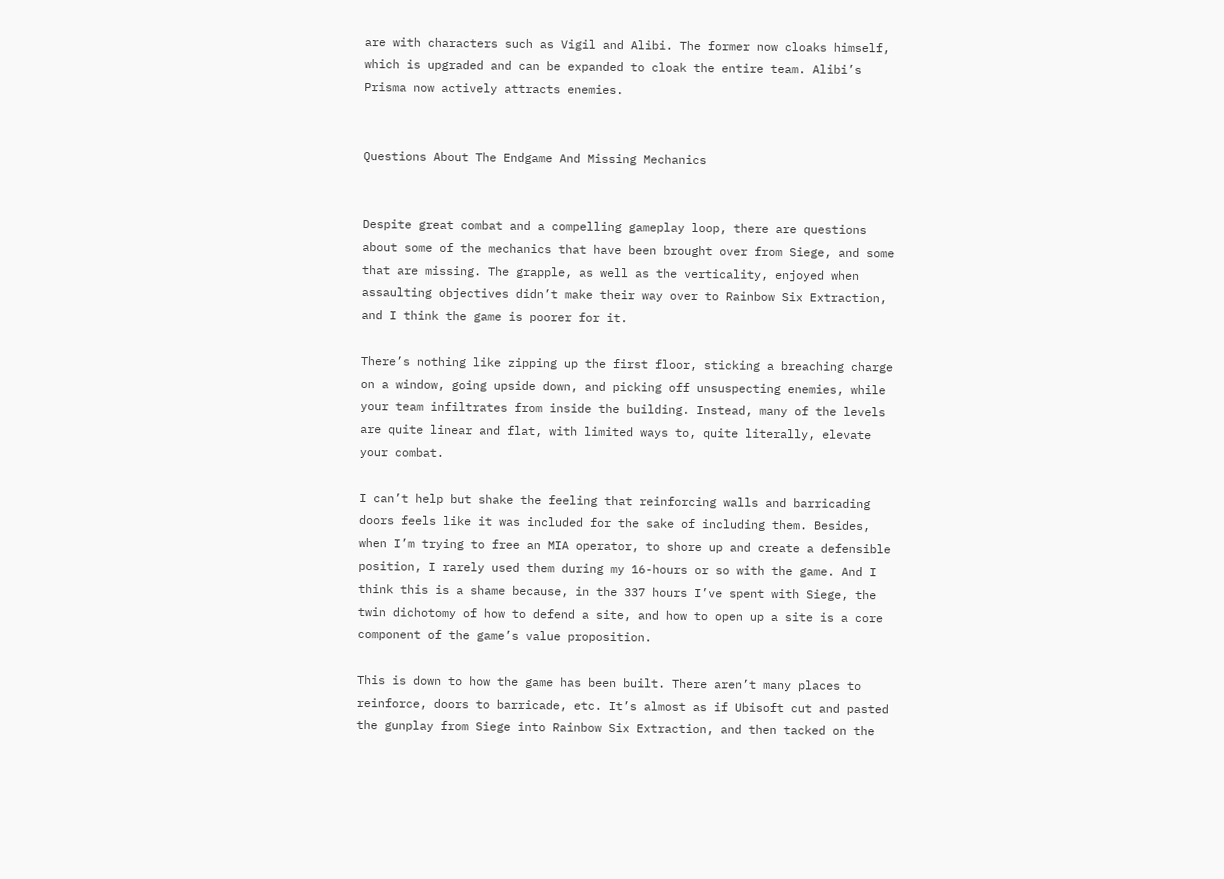are with characters such as Vigil and Alibi. The former now cloaks himself, which is upgraded and can be expanded to cloak the entire team. Alibi’s Prisma now actively attracts enemies.


Questions About The Endgame And Missing Mechanics


Despite great combat and a compelling gameplay loop, there are questions about some of the mechanics that have been brought over from Siege, and some that are missing. The grapple, as well as the verticality, enjoyed when assaulting objectives didn’t make their way over to Rainbow Six Extraction, and I think the game is poorer for it.

There’s nothing like zipping up the first floor, sticking a breaching charge on a window, going upside down, and picking off unsuspecting enemies, while your team infiltrates from inside the building. Instead, many of the levels are quite linear and flat, with limited ways to, quite literally, elevate your combat.

I can’t help but shake the feeling that reinforcing walls and barricading doors feels like it was included for the sake of including them. Besides, when I’m trying to free an MIA operator, to shore up and create a defensible position, I rarely used them during my 16-hours or so with the game. And I think this is a shame because, in the 337 hours I’ve spent with Siege, the twin dichotomy of how to defend a site, and how to open up a site is a core component of the game’s value proposition.

This is down to how the game has been built. There aren’t many places to reinforce, doors to barricade, etc. It’s almost as if Ubisoft cut and pasted the gunplay from Siege into Rainbow Six Extraction, and then tacked on the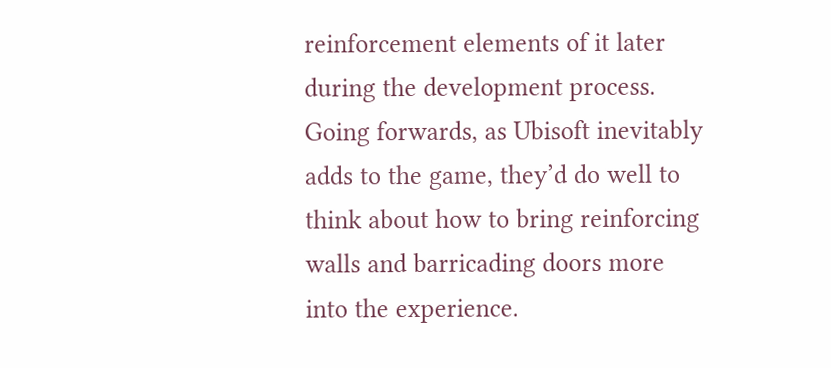reinforcement elements of it later during the development process. Going forwards, as Ubisoft inevitably adds to the game, they’d do well to think about how to bring reinforcing walls and barricading doors more into the experience.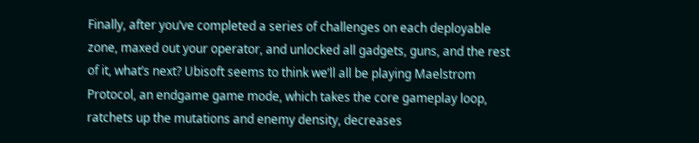Finally, after you’ve completed a series of challenges on each deployable zone, maxed out your operator, and unlocked all gadgets, guns, and the rest of it, what’s next? Ubisoft seems to think we’ll all be playing Maelstrom Protocol, an endgame game mode, which takes the core gameplay loop, ratchets up the mutations and enemy density, decreases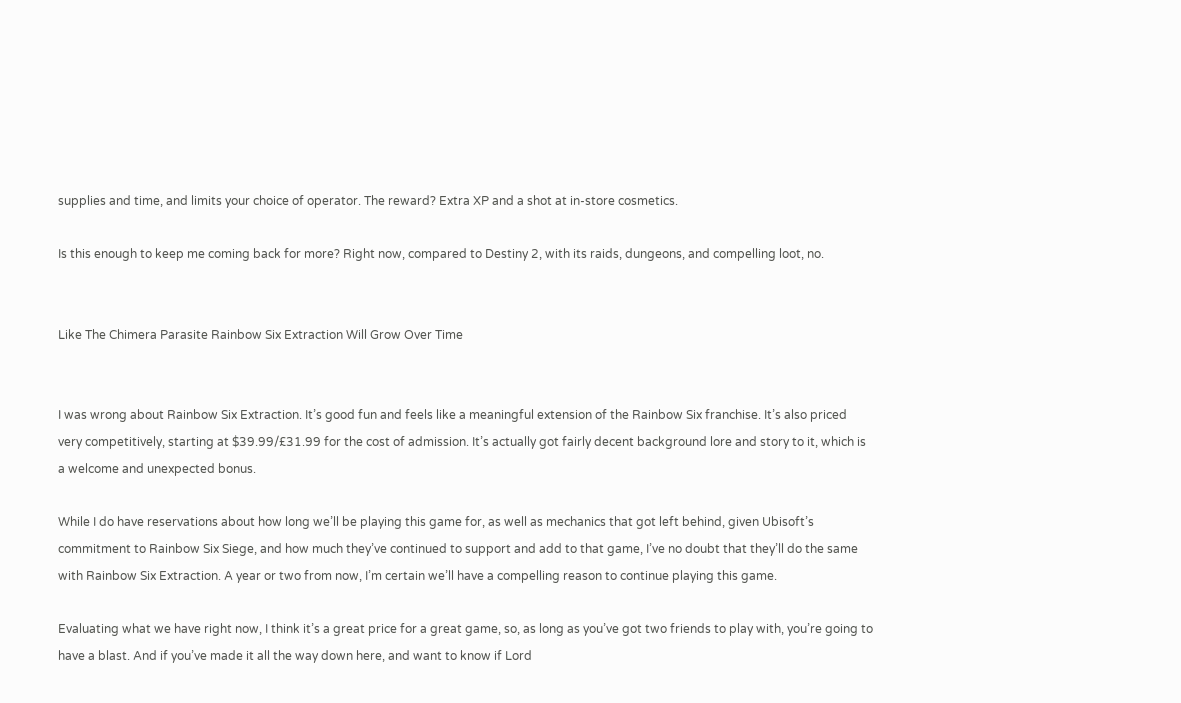supplies and time, and limits your choice of operator. The reward? Extra XP and a shot at in-store cosmetics.

Is this enough to keep me coming back for more? Right now, compared to Destiny 2, with its raids, dungeons, and compelling loot, no.


Like The Chimera Parasite Rainbow Six Extraction Will Grow Over Time


I was wrong about Rainbow Six Extraction. It’s good fun and feels like a meaningful extension of the Rainbow Six franchise. It’s also priced very competitively, starting at $39.99/£31.99 for the cost of admission. It’s actually got fairly decent background lore and story to it, which is a welcome and unexpected bonus.

While I do have reservations about how long we’ll be playing this game for, as well as mechanics that got left behind, given Ubisoft’s commitment to Rainbow Six Siege, and how much they’ve continued to support and add to that game, I’ve no doubt that they’ll do the same with Rainbow Six Extraction. A year or two from now, I’m certain we’ll have a compelling reason to continue playing this game.

Evaluating what we have right now, I think it’s a great price for a great game, so, as long as you’ve got two friends to play with, you’re going to have a blast. And if you’ve made it all the way down here, and want to know if Lord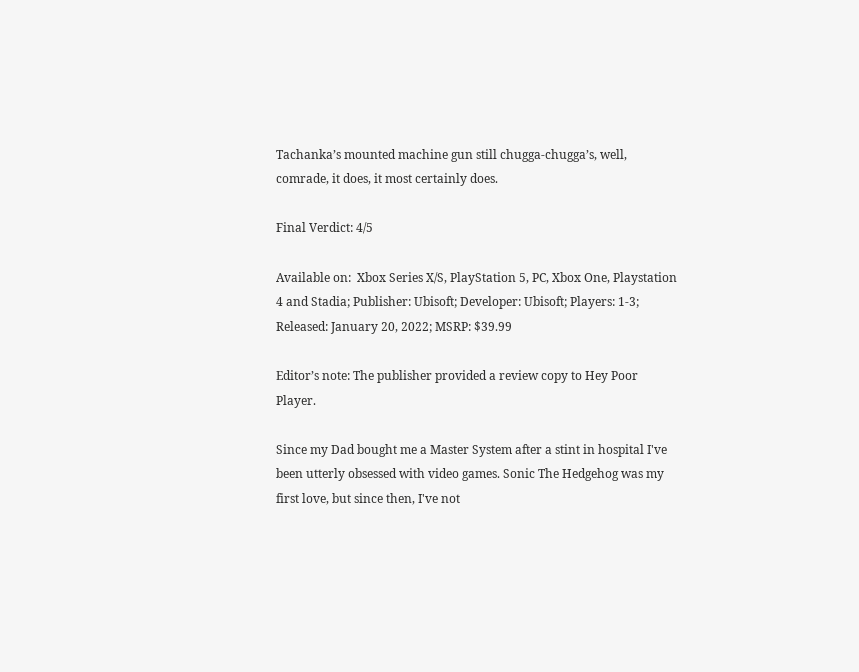Tachanka’s mounted machine gun still chugga-chugga’s, well, comrade, it does, it most certainly does.

Final Verdict: 4/5

Available on:  Xbox Series X/S, PlayStation 5, PC, Xbox One, Playstation 4 and Stadia; Publisher: Ubisoft; Developer: Ubisoft; Players: 1-3; Released: January 20, 2022; MSRP: $39.99

Editor’s note: The publisher provided a review copy to Hey Poor Player.

Since my Dad bought me a Master System after a stint in hospital I've been utterly obsessed with video games. Sonic The Hedgehog was my first love, but since then, I've not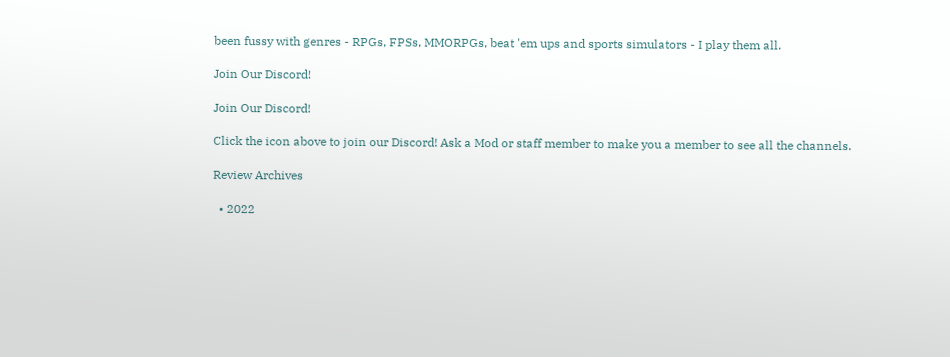been fussy with genres - RPGs, FPSs, MMORPGs, beat 'em ups and sports simulators - I play them all.

Join Our Discord!

Join Our Discord!

Click the icon above to join our Discord! Ask a Mod or staff member to make you a member to see all the channels.

Review Archives

  • 2022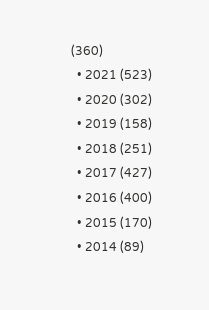(360)
  • 2021 (523)
  • 2020 (302)
  • 2019 (158)
  • 2018 (251)
  • 2017 (427)
  • 2016 (400)
  • 2015 (170)
  • 2014 (89)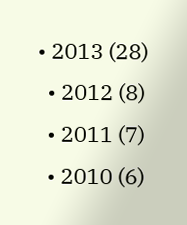• 2013 (28)
  • 2012 (8)
  • 2011 (7)
  • 2010 (6)